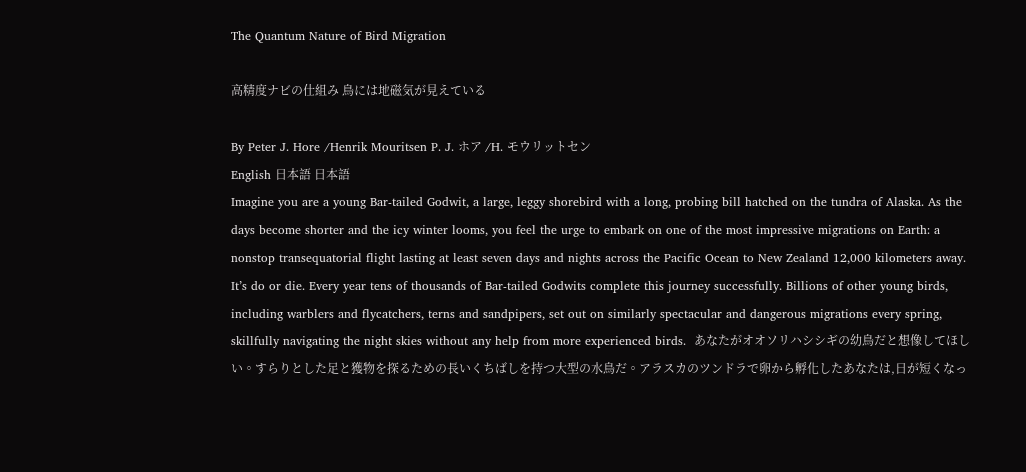The Quantum Nature of Bird Migration

高精度ナビの仕組み 鳥には地磁気が見えている

By Peter J. Hore /Henrik Mouritsen P. J. ホア /H. モウリットセン
English 日本語 日本語
Imagine you are a young Bar-tailed Godwit, a large, leggy shorebird with a long, probing bill hatched on the tundra of Alaska. As the days become shorter and the icy winter looms, you feel the urge to embark on one of the most impressive migrations on Earth: a nonstop transequatorial flight lasting at least seven days and nights across the Pacific Ocean to New Zealand 12,000 kilometers away. It’s do or die. Every year tens of thousands of Bar-tailed Godwits complete this journey successfully. Billions of other young birds, including warblers and flycatchers, terns and sandpipers, set out on similarly spectacular and dangerous migrations every spring, skillfully navigating the night skies without any help from more experienced birds.  あなたがオオソリハシシギの幼鳥だと想像してほしい。すらりとした足と獲物を探るための長いくちばしを持つ大型の水鳥だ。アラスカのツンドラで卵から孵化したあなたは,日が短くなっ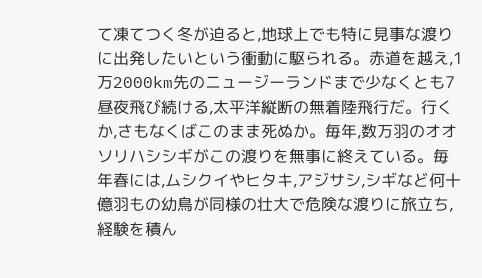て凍てつく冬が迫ると,地球上でも特に見事な渡りに出発したいという衝動に駆られる。赤道を越え,1万2000km先のニュージーランドまで少なくとも7昼夜飛び続ける,太平洋縦断の無着陸飛行だ。行くか,さもなくばこのまま死ぬか。毎年,数万羽のオオソリハシシギがこの渡りを無事に終えている。毎年春には,ムシクイやヒタキ,アジサシ,シギなど何十億羽もの幼鳥が同様の壮大で危険な渡りに旅立ち,経験を積ん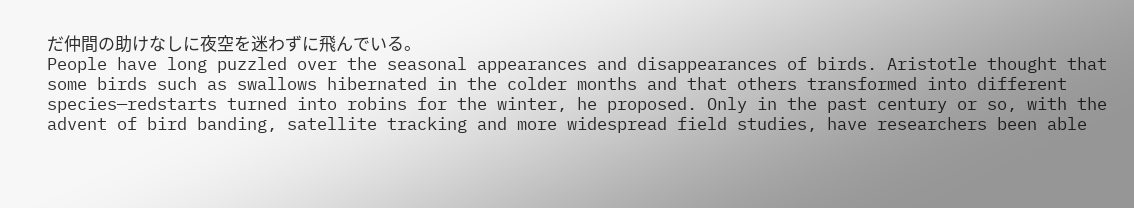だ仲間の助けなしに夜空を迷わずに飛んでいる。
People have long puzzled over the seasonal appearances and disappearances of birds. Aristotle thought that some birds such as swallows hibernated in the colder months and that others transformed into different species—redstarts turned into robins for the winter, he proposed. Only in the past century or so, with the advent of bird banding, satellite tracking and more widespread field studies, have researchers been able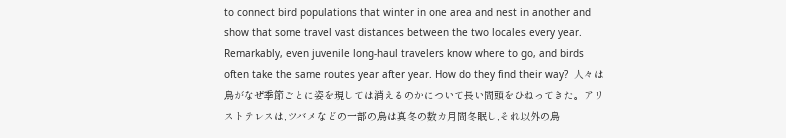to connect bird populations that winter in one area and nest in another and show that some travel vast distances between the two locales every year. Remarkably, even juvenile long-haul travelers know where to go, and birds often take the same routes year after year. How do they find their way?  人々は鳥がなぜ季節ごとに姿を現しては消えるのかについて長い間頭をひねってきた。アリストテレスは,ツバメなどの一部の鳥は真冬の数カ月間冬眠し,それ以外の鳥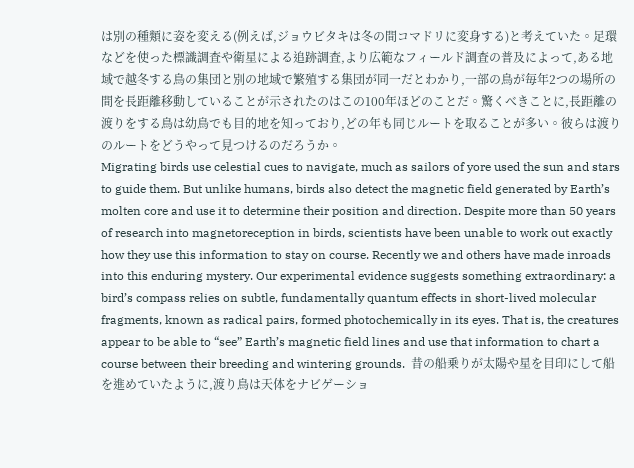は別の種類に姿を変える(例えば,ジョウビタキは冬の間コマドリに変身する)と考えていた。足環などを使った標識調査や衛星による追跡調査,より広範なフィールド調査の普及によって,ある地域で越冬する鳥の集団と別の地域で繁殖する集団が同一だとわかり,一部の鳥が毎年2つの場所の間を長距離移動していることが示されたのはこの100年ほどのことだ。驚くべきことに,長距離の渡りをする鳥は幼鳥でも目的地を知っており,どの年も同じルートを取ることが多い。彼らは渡りのルートをどうやって見つけるのだろうか。
Migrating birds use celestial cues to navigate, much as sailors of yore used the sun and stars to guide them. But unlike humans, birds also detect the magnetic field generated by Earth’s molten core and use it to determine their position and direction. Despite more than 50 years of research into magnetoreception in birds, scientists have been unable to work out exactly how they use this information to stay on course. Recently we and others have made inroads into this enduring mystery. Our experimental evidence suggests something extraordinary: a bird’s compass relies on subtle, fundamentally quantum effects in short-lived molecular fragments, known as radical pairs, formed photochemically in its eyes. That is, the creatures appear to be able to “see” Earth’s magnetic field lines and use that information to chart a course between their breeding and wintering grounds.  昔の船乗りが太陽や星を目印にして船を進めていたように,渡り鳥は天体をナビゲーショ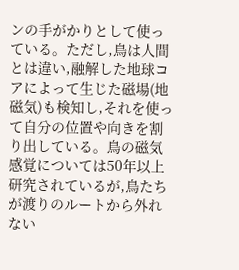ンの手がかりとして使っている。ただし,鳥は人間とは違い,融解した地球コアによって生じた磁場(地磁気)も検知し,それを使って自分の位置や向きを割り出している。鳥の磁気感覚については50年以上研究されているが,鳥たちが渡りのルートから外れない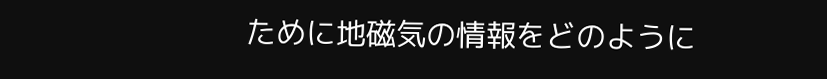ために地磁気の情報をどのように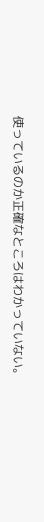使っているのか正確なところはわかっていない。